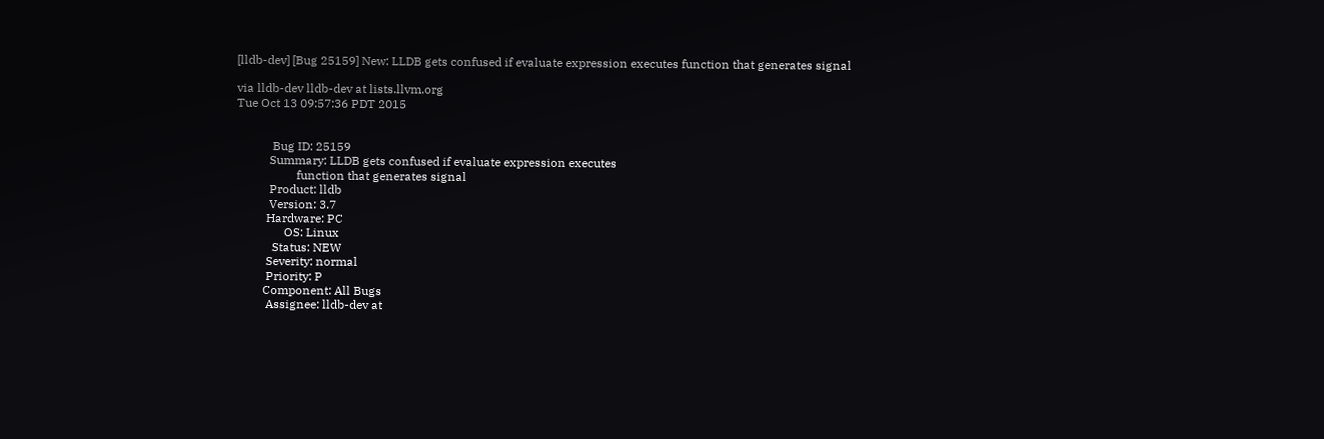[lldb-dev] [Bug 25159] New: LLDB gets confused if evaluate expression executes function that generates signal

via lldb-dev lldb-dev at lists.llvm.org
Tue Oct 13 09:57:36 PDT 2015


            Bug ID: 25159
           Summary: LLDB gets confused if evaluate expression executes
                    function that generates signal
           Product: lldb
           Version: 3.7
          Hardware: PC
                OS: Linux
            Status: NEW
          Severity: normal
          Priority: P
         Component: All Bugs
          Assignee: lldb-dev at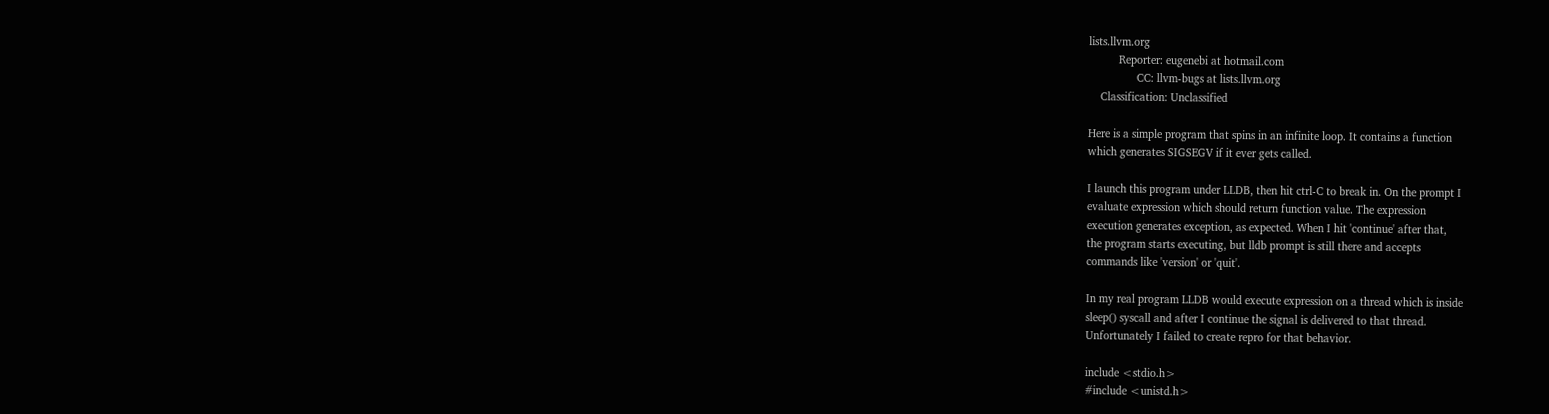lists.llvm.org
          Reporter: eugenebi at hotmail.com
                CC: llvm-bugs at lists.llvm.org
    Classification: Unclassified

Here is a simple program that spins in an infinite loop. It contains a function
which generates SIGSEGV if it ever gets called.

I launch this program under LLDB, then hit ctrl-C to break in. On the prompt I
evaluate expression which should return function value. The expression
execution generates exception, as expected. When I hit 'continue' after that,
the program starts executing, but lldb prompt is still there and accepts
commands like 'version' or 'quit'.

In my real program LLDB would execute expression on a thread which is inside
sleep() syscall and after I continue the signal is delivered to that thread.
Unfortunately I failed to create repro for that behavior.

include <stdio.h>
#include <unistd.h>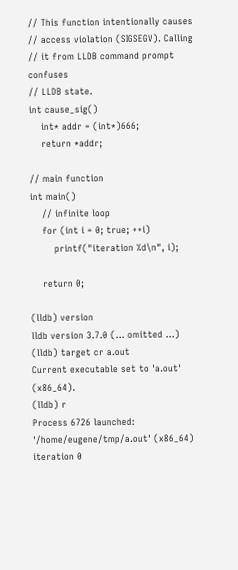// This function intentionally causes
// access violation (SIGSEGV). Calling
// it from LLDB command prompt confuses
// LLDB state.
int cause_sig()
    int* addr = (int*)666;
    return *addr;

// main function
int main()
    // infinite loop
    for (int i = 0; true; ++i)
        printf("iteration %d\n", i);

    return 0;

(lldb) version
lldb version 3.7.0 (... omitted ...)
(lldb) target cr a.out
Current executable set to 'a.out' (x86_64).
(lldb) r
Process 6726 launched: '/home/eugene/tmp/a.out' (x86_64)
iteration 0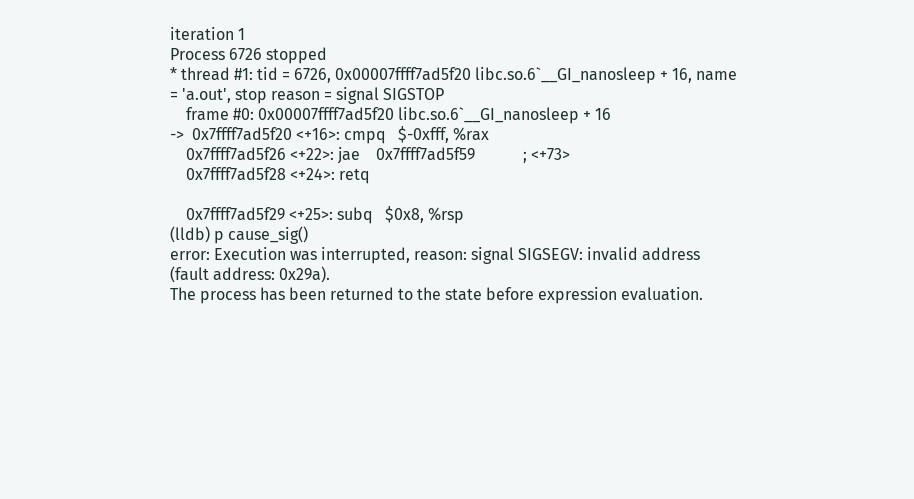iteration 1
Process 6726 stopped
* thread #1: tid = 6726, 0x00007ffff7ad5f20 libc.so.6`__GI_nanosleep + 16, name
= 'a.out', stop reason = signal SIGSTOP
    frame #0: 0x00007ffff7ad5f20 libc.so.6`__GI_nanosleep + 16
->  0x7ffff7ad5f20 <+16>: cmpq   $-0xfff, %rax
    0x7ffff7ad5f26 <+22>: jae    0x7ffff7ad5f59            ; <+73>
    0x7ffff7ad5f28 <+24>: retq

    0x7ffff7ad5f29 <+25>: subq   $0x8, %rsp
(lldb) p cause_sig()
error: Execution was interrupted, reason: signal SIGSEGV: invalid address
(fault address: 0x29a).
The process has been returned to the state before expression evaluation.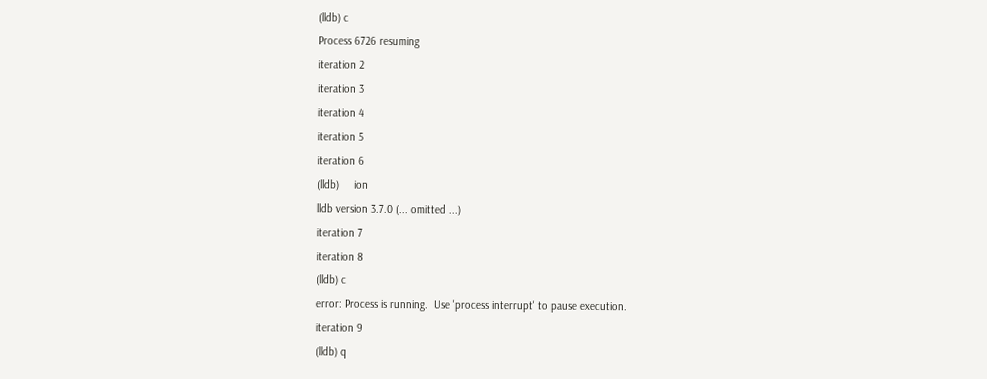(lldb) c
Process 6726 resuming
iteration 2
iteration 3
iteration 4
iteration 5
iteration 6
(lldb)     ion
lldb version 3.7.0 (... omitted ...)
iteration 7
iteration 8
(lldb) c
error: Process is running.  Use 'process interrupt' to pause execution.
iteration 9
(lldb) q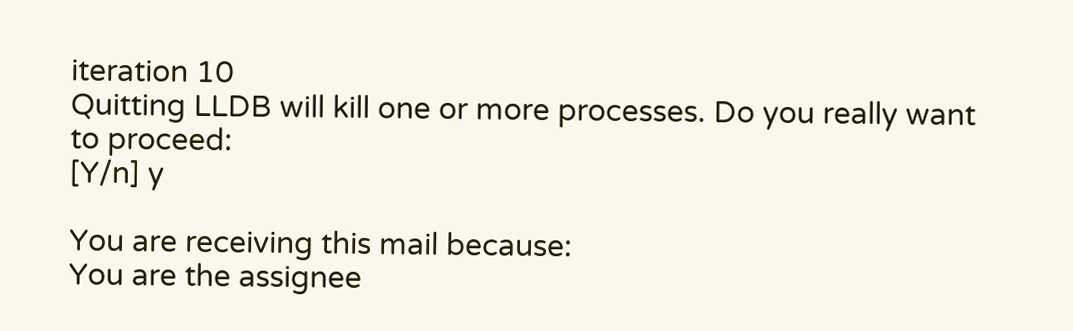iteration 10
Quitting LLDB will kill one or more processes. Do you really want to proceed:
[Y/n] y

You are receiving this mail because:
You are the assignee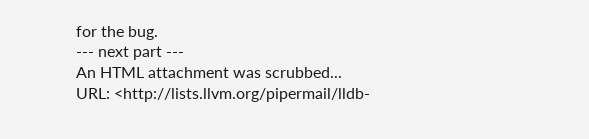for the bug.
--- next part ---
An HTML attachment was scrubbed...
URL: <http://lists.llvm.org/pipermail/lldb-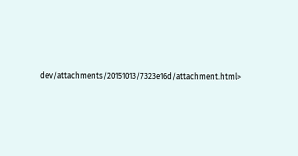dev/attachments/20151013/7323e16d/attachment.html>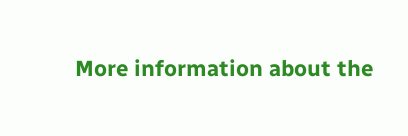More information about the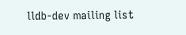lldb-dev mailing list